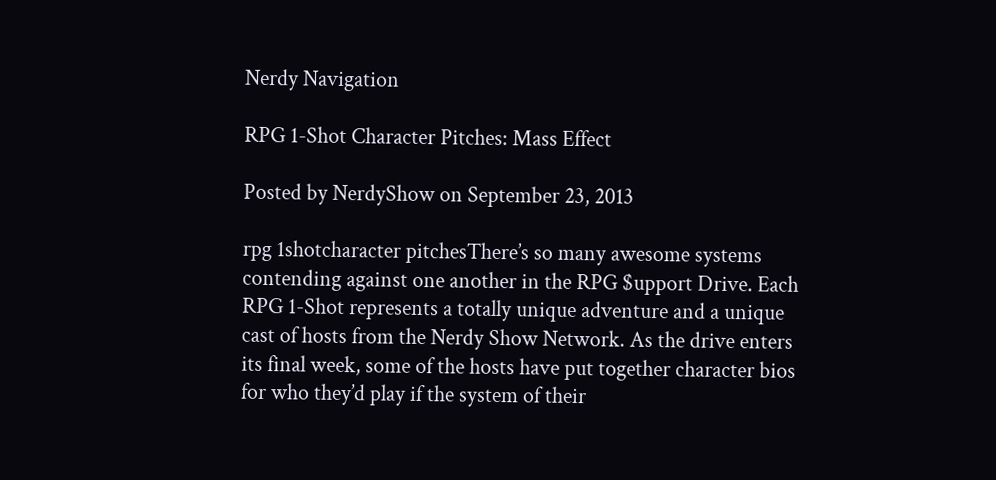Nerdy Navigation

RPG 1-Shot Character Pitches: Mass Effect

Posted by NerdyShow on September 23, 2013

rpg 1shotcharacter pitchesThere’s so many awesome systems contending against one another in the RPG $upport Drive. Each RPG 1-Shot represents a totally unique adventure and a unique cast of hosts from the Nerdy Show Network. As the drive enters its final week, some of the hosts have put together character bios for who they’d play if the system of their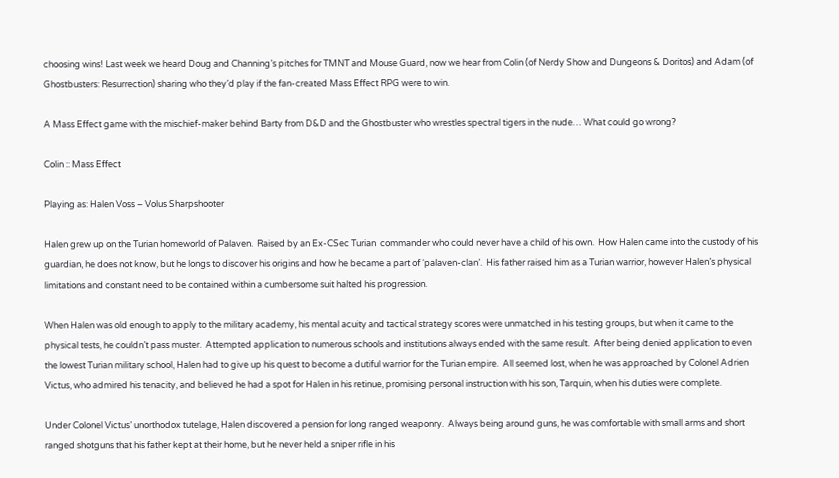choosing wins! Last week we heard Doug and Channing’s pitches for TMNT and Mouse Guard, now we hear from Colin (of Nerdy Show and Dungeons & Doritos) and Adam (of Ghostbusters: Resurrection) sharing who they’d play if the fan-created Mass Effect RPG were to win.

A Mass Effect game with the mischief-maker behind Barty from D&D and the Ghostbuster who wrestles spectral tigers in the nude… What could go wrong?

Colin :: Mass Effect

Playing as: Halen Voss – Volus Sharpshooter

Halen grew up on the Turian homeworld of Palaven.  Raised by an Ex-CSec Turian  commander who could never have a child of his own.  How Halen came into the custody of his guardian, he does not know, but he longs to discover his origins and how he became a part of ‘palaven-clan’.  His father raised him as a Turian warrior, however Halen’s physical limitations and constant need to be contained within a cumbersome suit halted his progression.

When Halen was old enough to apply to the military academy, his mental acuity and tactical strategy scores were unmatched in his testing groups, but when it came to the physical tests, he couldn’t pass muster.  Attempted application to numerous schools and institutions always ended with the same result.  After being denied application to even the lowest Turian military school, Halen had to give up his quest to become a dutiful warrior for the Turian empire.  All seemed lost, when he was approached by Colonel Adrien Victus, who admired his tenacity, and believed he had a spot for Halen in his retinue, promising personal instruction with his son, Tarquin, when his duties were complete.

Under Colonel Victus’ unorthodox tutelage, Halen discovered a pension for long ranged weaponry.  Always being around guns, he was comfortable with small arms and short ranged shotguns that his father kept at their home, but he never held a sniper rifle in his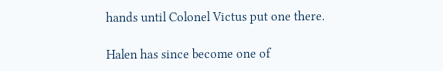hands until Colonel Victus put one there.

Halen has since become one of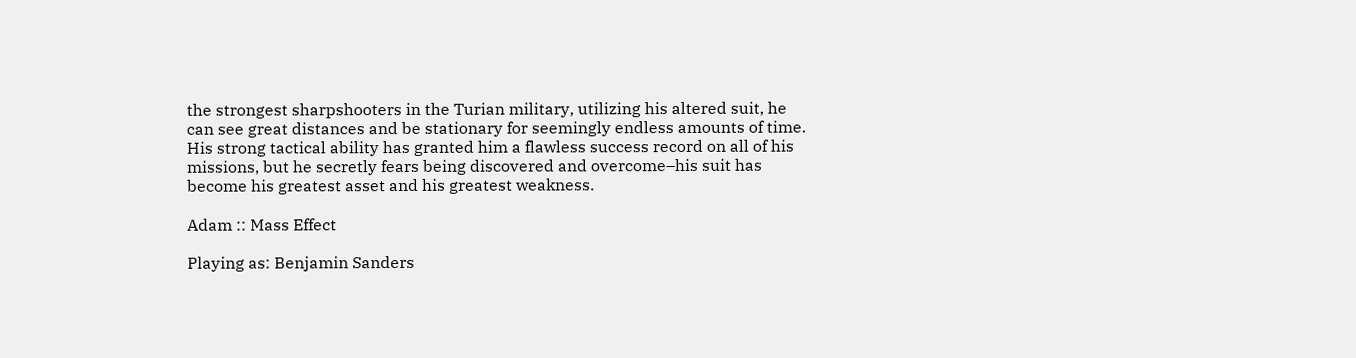the strongest sharpshooters in the Turian military, utilizing his altered suit, he can see great distances and be stationary for seemingly endless amounts of time.  His strong tactical ability has granted him a flawless success record on all of his missions, but he secretly fears being discovered and overcome–his suit has become his greatest asset and his greatest weakness.

Adam :: Mass Effect

Playing as: Benjamin Sanders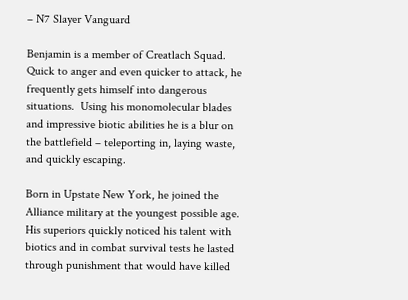– N7 Slayer Vanguard

Benjamin is a member of Creatlach Squad.  Quick to anger and even quicker to attack, he frequently gets himself into dangerous situations.  Using his monomolecular blades and impressive biotic abilities he is a blur on the battlefield – teleporting in, laying waste, and quickly escaping.

Born in Upstate New York, he joined the Alliance military at the youngest possible age.  His superiors quickly noticed his talent with biotics and in combat survival tests he lasted through punishment that would have killed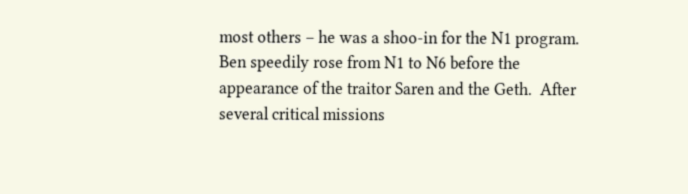most others – he was a shoo-in for the N1 program.  Ben speedily rose from N1 to N6 before the appearance of the traitor Saren and the Geth.  After several critical missions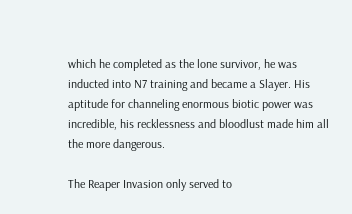which he completed as the lone survivor, he was inducted into N7 training and became a Slayer. His aptitude for channeling enormous biotic power was incredible, his recklessness and bloodlust made him all the more dangerous.

The Reaper Invasion only served to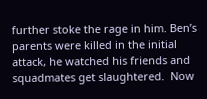further stoke the rage in him. Ben’s parents were killed in the initial attack, he watched his friends and squadmates get slaughtered.  Now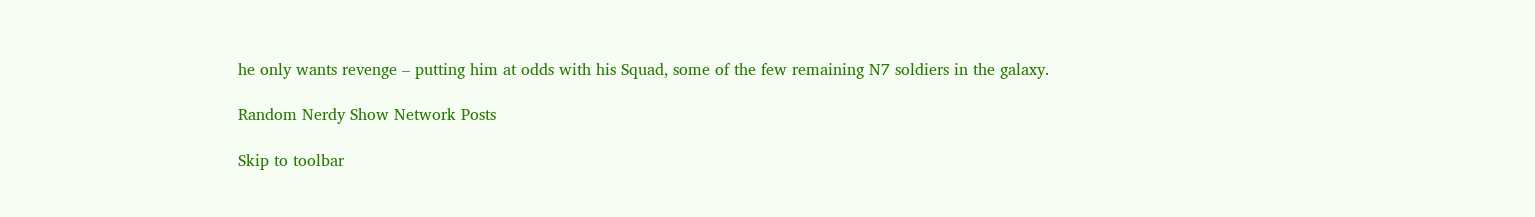he only wants revenge – putting him at odds with his Squad, some of the few remaining N7 soldiers in the galaxy.

Random Nerdy Show Network Posts

Skip to toolbar